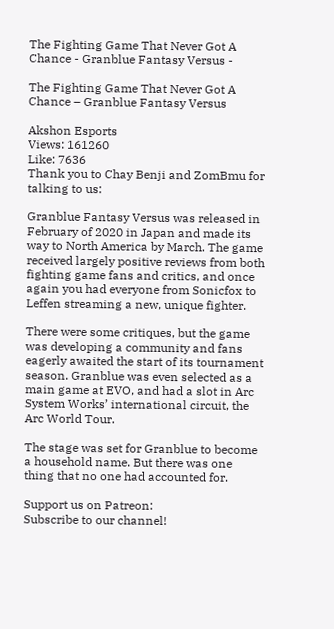The Fighting Game That Never Got A Chance - Granblue Fantasy Versus -

The Fighting Game That Never Got A Chance – Granblue Fantasy Versus

Akshon Esports
Views: 161260
Like: 7636
Thank you to Chay Benji and ZomBmu for talking to us:

Granblue Fantasy Versus was released in February of 2020 in Japan and made its way to North America by March. The game received largely positive reviews from both fighting game fans and critics, and once again you had everyone from Sonicfox to Leffen streaming a new, unique fighter.

There were some critiques, but the game was developing a community and fans eagerly awaited the start of its tournament season. Granblue was even selected as a main game at EVO, and had a slot in Arc System Works’ international circuit, the Arc World Tour.

The stage was set for Granblue to become a household name. But there was one thing that no one had accounted for.

Support us on Patreon:
Subscribe to our channel!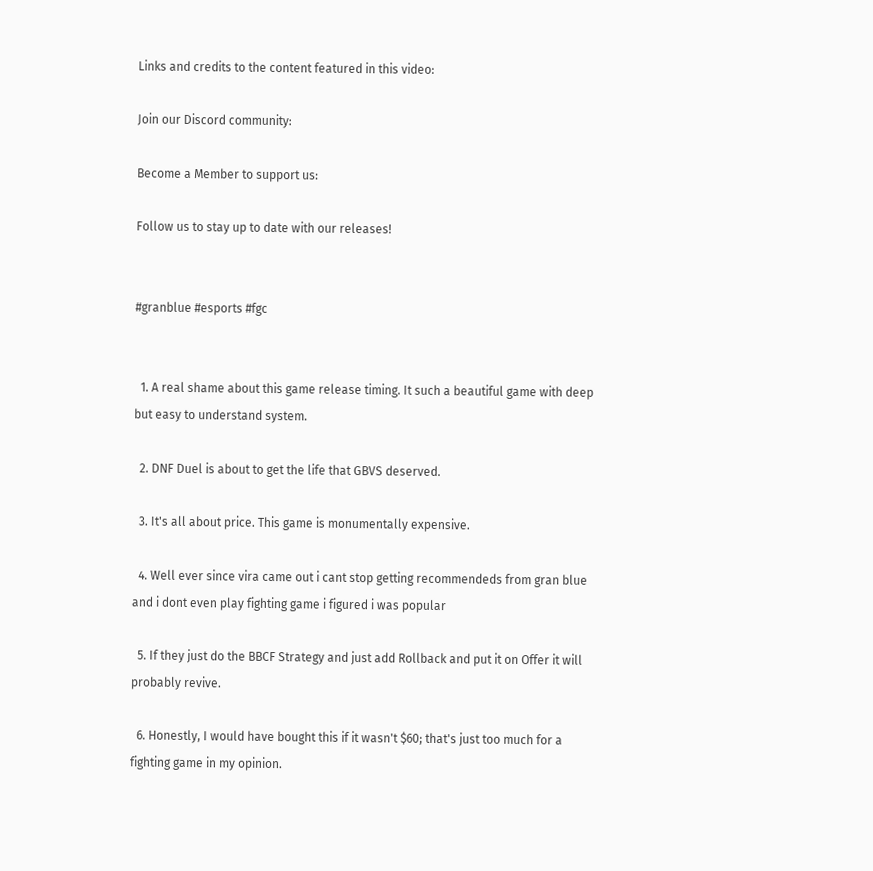Links and credits to the content featured in this video:

Join our Discord community:

Become a Member to support us:

Follow us to stay up to date with our releases!


#granblue #esports #fgc


  1. A real shame about this game release timing. It such a beautiful game with deep but easy to understand system.

  2. DNF Duel is about to get the life that GBVS deserved.

  3. It's all about price. This game is monumentally expensive.

  4. Well ever since vira came out i cant stop getting recommendeds from gran blue and i dont even play fighting game i figured i was popular

  5. If they just do the BBCF Strategy and just add Rollback and put it on Offer it will probably revive.

  6. Honestly, I would have bought this if it wasn't $60; that's just too much for a fighting game in my opinion.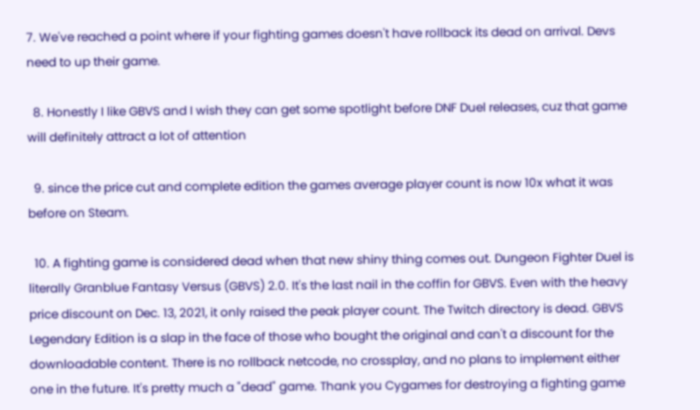7. We've reached a point where if your fighting games doesn't have rollback its dead on arrival. Devs need to up their game.

  8. Honestly I like GBVS and I wish they can get some spotlight before DNF Duel releases, cuz that game will definitely attract a lot of attention

  9. since the price cut and complete edition the games average player count is now 10x what it was before on Steam.

  10. A fighting game is considered dead when that new shiny thing comes out. Dungeon Fighter Duel is literally Granblue Fantasy Versus (GBVS) 2.0. It's the last nail in the coffin for GBVS. Even with the heavy price discount on Dec. 13, 2021, it only raised the peak player count. The Twitch directory is dead. GBVS Legendary Edition is a slap in the face of those who bought the original and can't a discount for the downloadable content. There is no rollback netcode, no crossplay, and no plans to implement either one in the future. It's pretty much a "dead" game. Thank you Cygames for destroying a fighting game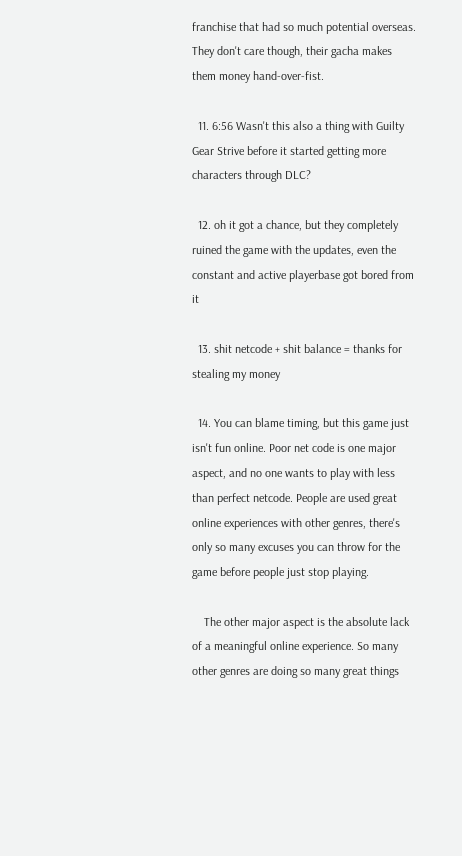franchise that had so much potential overseas. They don't care though, their gacha makes them money hand-over-fist.

  11. 6:56 Wasn't this also a thing with Guilty Gear Strive before it started getting more characters through DLC?

  12. oh it got a chance, but they completely ruined the game with the updates, even the constant and active playerbase got bored from it

  13. shit netcode + shit balance = thanks for stealing my money

  14. You can blame timing, but this game just isn't fun online. Poor net code is one major aspect, and no one wants to play with less than perfect netcode. People are used great online experiences with other genres, there's only so many excuses you can throw for the game before people just stop playing.

    The other major aspect is the absolute lack of a meaningful online experience. So many other genres are doing so many great things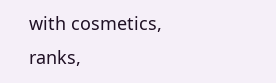with cosmetics, ranks,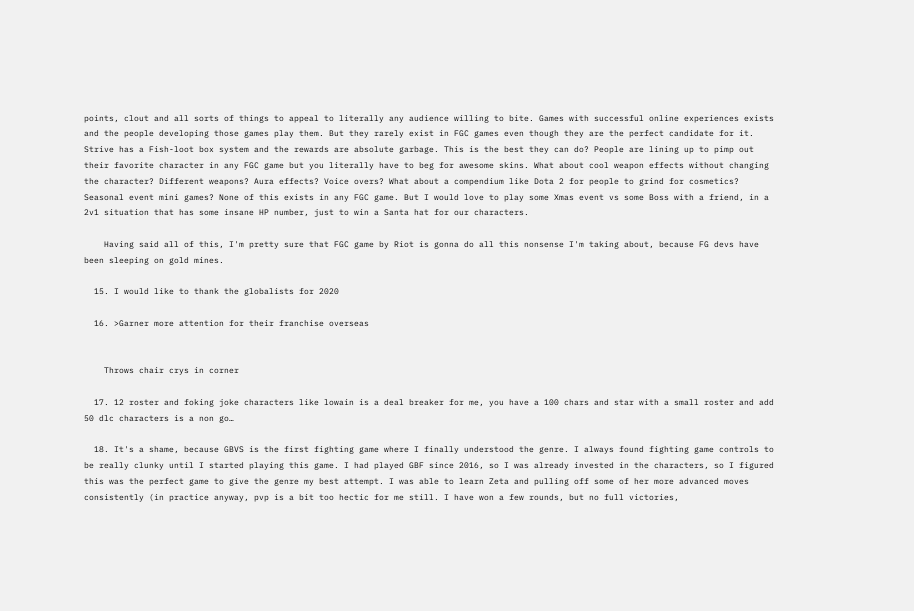points, clout and all sorts of things to appeal to literally any audience willing to bite. Games with successful online experiences exists and the people developing those games play them. But they rarely exist in FGC games even though they are the perfect candidate for it. Strive has a Fish-loot box system and the rewards are absolute garbage. This is the best they can do? People are lining up to pimp out their favorite character in any FGC game but you literally have to beg for awesome skins. What about cool weapon effects without changing the character? Different weapons? Aura effects? Voice overs? What about a compendium like Dota 2 for people to grind for cosmetics? Seasonal event mini games? None of this exists in any FGC game. But I would love to play some Xmas event vs some Boss with a friend, in a 2v1 situation that has some insane HP number, just to win a Santa hat for our characters.

    Having said all of this, I'm pretty sure that FGC game by Riot is gonna do all this nonsense I'm taking about, because FG devs have been sleeping on gold mines.

  15. I would like to thank the globalists for 2020

  16. >Garner more attention for their franchise overseas


    Throws chair crys in corner

  17. 12 roster and foking joke characters like lowain is a deal breaker for me, you have a 100 chars and star with a small roster and add 50 dlc characters is a non go…

  18. It's a shame, because GBVS is the first fighting game where I finally understood the genre. I always found fighting game controls to be really clunky until I started playing this game. I had played GBF since 2016, so I was already invested in the characters, so I figured this was the perfect game to give the genre my best attempt. I was able to learn Zeta and pulling off some of her more advanced moves consistently (in practice anyway, pvp is a bit too hectic for me still. I have won a few rounds, but no full victories,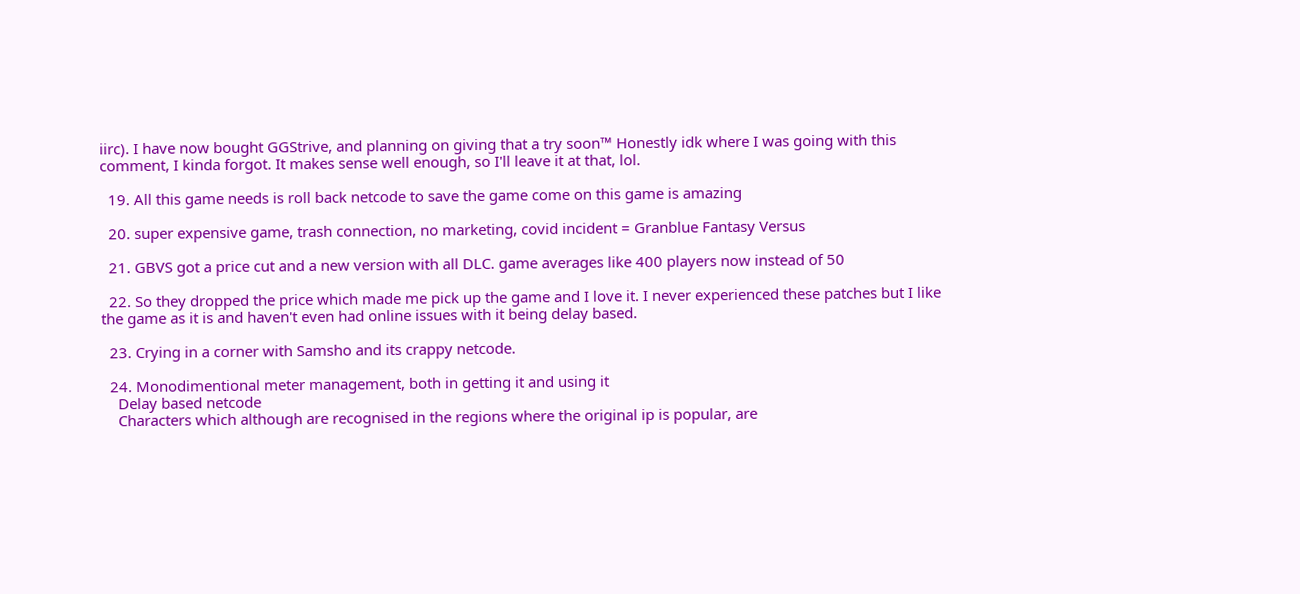iirc). I have now bought GGStrive, and planning on giving that a try soon™ Honestly idk where I was going with this comment, I kinda forgot. It makes sense well enough, so I'll leave it at that, lol.

  19. All this game needs is roll back netcode to save the game come on this game is amazing

  20. super expensive game, trash connection, no marketing, covid incident = Granblue Fantasy Versus

  21. GBVS got a price cut and a new version with all DLC. game averages like 400 players now instead of 50

  22. So they dropped the price which made me pick up the game and I love it. I never experienced these patches but I like the game as it is and haven't even had online issues with it being delay based.

  23. Crying in a corner with Samsho and its crappy netcode.

  24. Monodimentional meter management, both in getting it and using it
    Delay based netcode
    Characters which although are recognised in the regions where the original ip is popular, are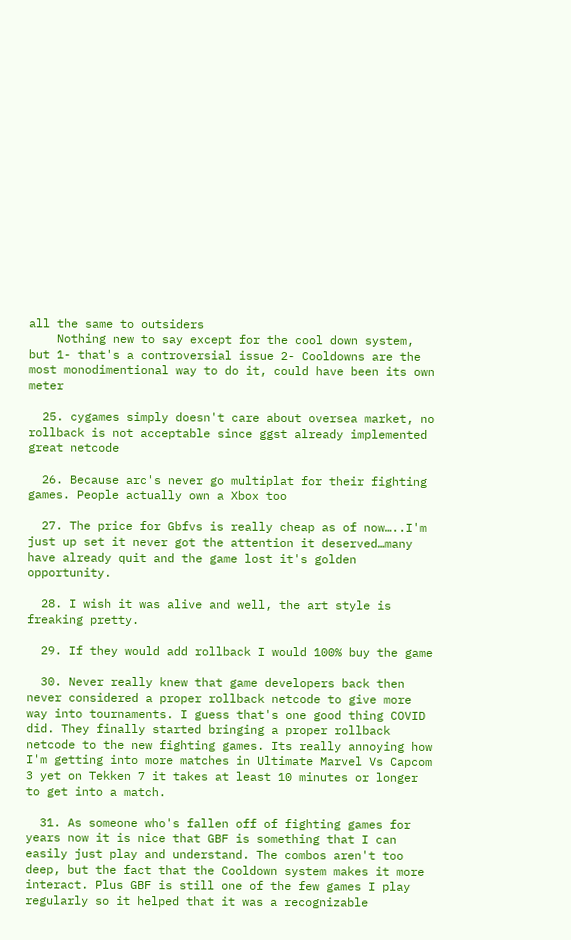all the same to outsiders
    Nothing new to say except for the cool down system, but 1- that's a controversial issue 2- Cooldowns are the most monodimentional way to do it, could have been its own meter

  25. cygames simply doesn't care about oversea market, no rollback is not acceptable since ggst already implemented great netcode

  26. Because arc's never go multiplat for their fighting games. People actually own a Xbox too

  27. The price for Gbfvs is really cheap as of now…..I'm just up set it never got the attention it deserved…many have already quit and the game lost it's golden opportunity.

  28. I wish it was alive and well, the art style is freaking pretty.

  29. If they would add rollback I would 100% buy the game

  30. Never really knew that game developers back then never considered a proper rollback netcode to give more way into tournaments. I guess that's one good thing COVID did. They finally started bringing a proper rollback netcode to the new fighting games. Its really annoying how I'm getting into more matches in Ultimate Marvel Vs Capcom 3 yet on Tekken 7 it takes at least 10 minutes or longer to get into a match.

  31. As someone who's fallen off of fighting games for years now it is nice that GBF is something that I can easily just play and understand. The combos aren't too deep, but the fact that the Cooldown system makes it more interact. Plus GBF is still one of the few games I play regularly so it helped that it was a recognizable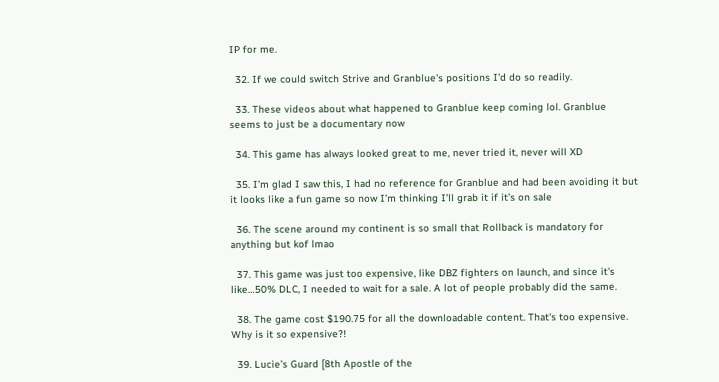IP for me.

  32. If we could switch Strive and Granblue's positions I'd do so readily.

  33. These videos about what happened to Granblue keep coming lol. Granblue seems to just be a documentary now

  34. This game has always looked great to me, never tried it, never will XD

  35. I’m glad I saw this, I had no reference for Granblue and had been avoiding it but it looks like a fun game so now I’m thinking I’ll grab it if it’s on sale

  36. The scene around my continent is so small that Rollback is mandatory for anything but kof lmao

  37. This game was just too expensive, like DBZ fighters on launch, and since it's like…50% DLC, I needed to wait for a sale. A lot of people probably did the same.

  38. The game cost $190.75 for all the downloadable content. That's too expensive. Why is it so expensive?!

  39. Lucie’s Guard [8th Apostle of the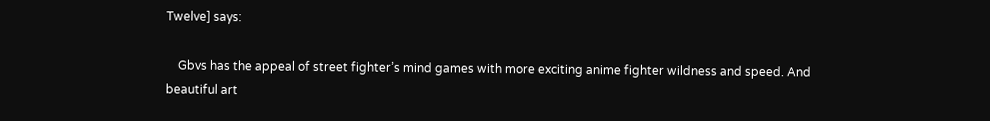Twelve] says:

    Gbvs has the appeal of street fighter’s mind games with more exciting anime fighter wildness and speed. And beautiful art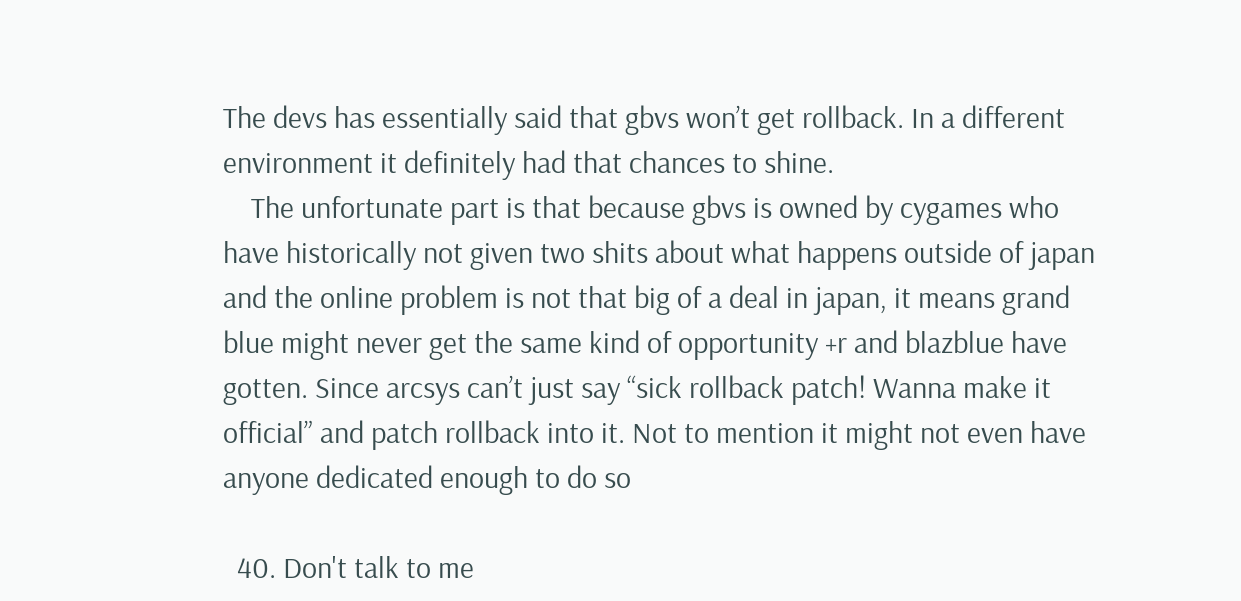The devs has essentially said that gbvs won’t get rollback. In a different environment it definitely had that chances to shine.
    The unfortunate part is that because gbvs is owned by cygames who have historically not given two shits about what happens outside of japan and the online problem is not that big of a deal in japan, it means grand blue might never get the same kind of opportunity +r and blazblue have gotten. Since arcsys can’t just say “sick rollback patch! Wanna make it official” and patch rollback into it. Not to mention it might not even have anyone dedicated enough to do so

  40. Don't talk to me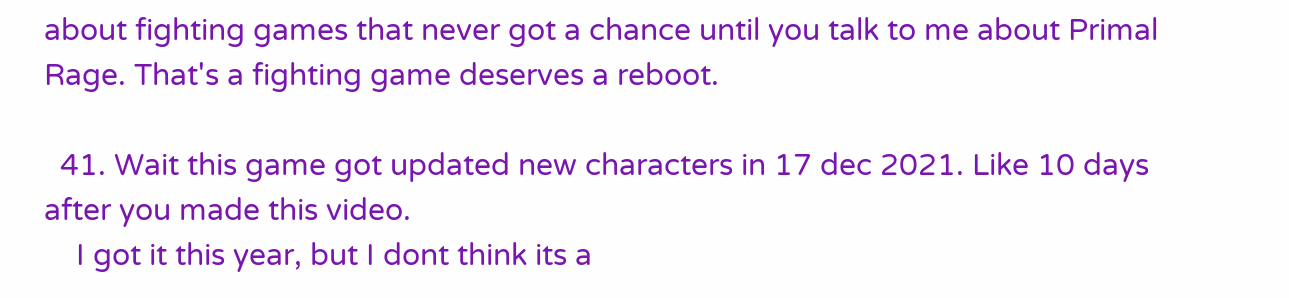about fighting games that never got a chance until you talk to me about Primal Rage. That's a fighting game deserves a reboot.

  41. Wait this game got updated new characters in 17 dec 2021. Like 10 days after you made this video.
    I got it this year, but I dont think its a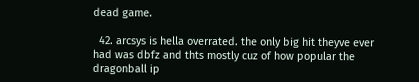dead game.

  42. arcsys is hella overrated. the only big hit theyve ever had was dbfz and thts mostly cuz of how popular the dragonball ip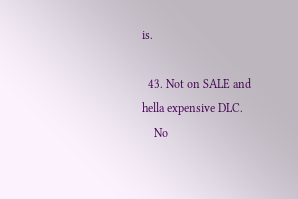is.

  43. Not on SALE and hella expensive DLC.
    No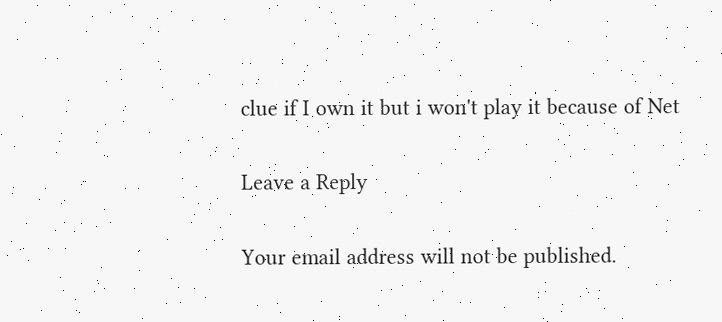clue if I own it but i won't play it because of Net

Leave a Reply

Your email address will not be published.